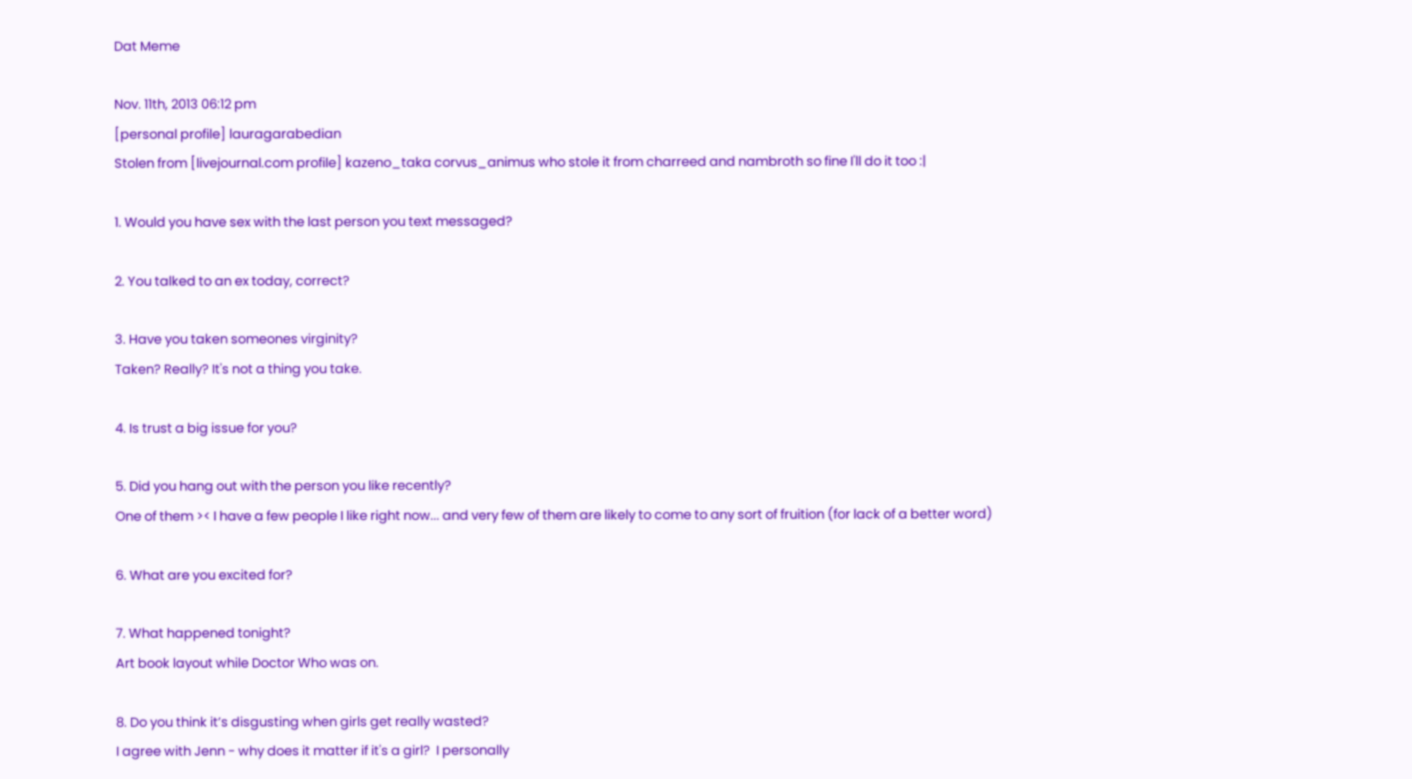Dat Meme

Nov. 11th, 2013 06:12 pm
[personal profile] lauragarabedian
Stolen from [livejournal.com profile] kazeno_taka corvus_animus who stole it from charreed and nambroth so fine I'll do it too :|

1. Would you have sex with the last person you text messaged?

2. You talked to an ex today, correct?

3. Have you taken someones virginity?
Taken? Really? It's not a thing you take.

4. Is trust a big issue for you?

5. Did you hang out with the person you like recently?
One of them >< I have a few people I like right now... and very few of them are likely to come to any sort of fruition (for lack of a better word)

6. What are you excited for?

7. What happened tonight?
Art book layout while Doctor Who was on.

8. Do you think it’s disgusting when girls get really wasted?
I agree with Jenn - why does it matter if it's a girl?  I personally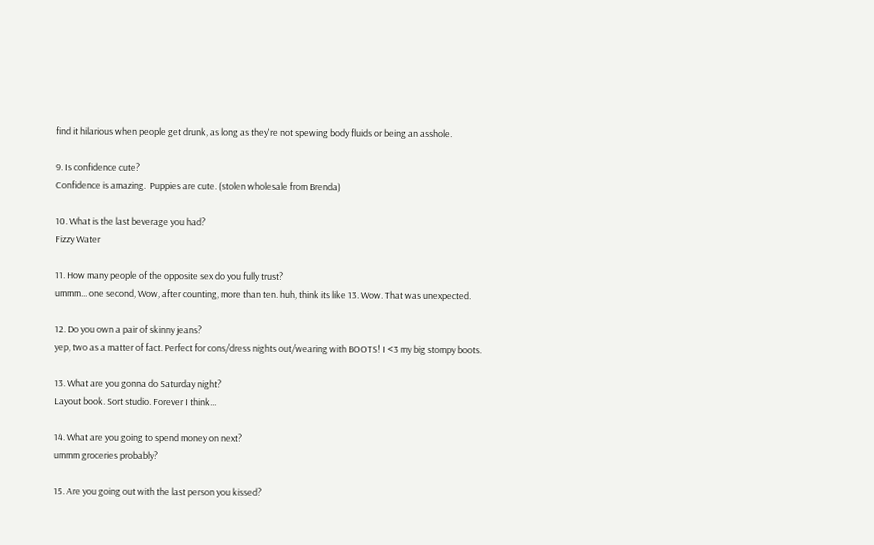find it hilarious when people get drunk, as long as they're not spewing body fluids or being an asshole.

9. Is confidence cute?
Confidence is amazing.  Puppies are cute. (stolen wholesale from Brenda)

10. What is the last beverage you had?
Fizzy Water

11. How many people of the opposite sex do you fully trust?
ummm... one second, Wow, after counting, more than ten. huh, think its like 13. Wow. That was unexpected.

12. Do you own a pair of skinny jeans?
yep, two as a matter of fact. Perfect for cons/dress nights out/wearing with BOOTS! I <3 my big stompy boots.

13. What are you gonna do Saturday night?
Layout book. Sort studio. Forever I think...

14. What are you going to spend money on next?
ummm groceries probably?

15. Are you going out with the last person you kissed?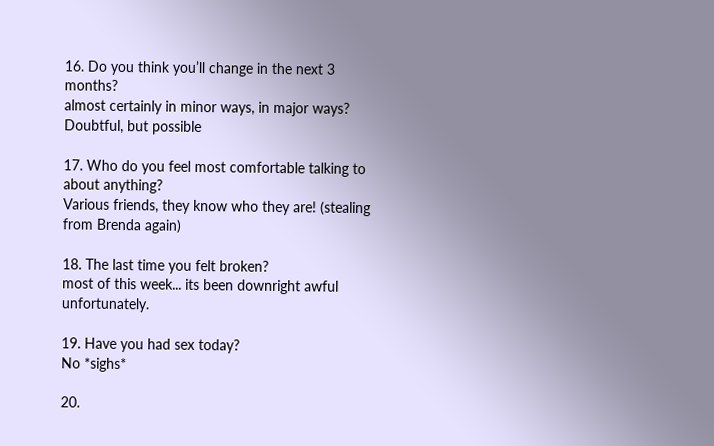16. Do you think you’ll change in the next 3 months?
almost certainly in minor ways, in major ways? Doubtful, but possible

17. Who do you feel most comfortable talking to about anything?
Various friends, they know who they are! (stealing from Brenda again)

18. The last time you felt broken?
most of this week... its been downright awful unfortunately.

19. Have you had sex today?
No *sighs*

20.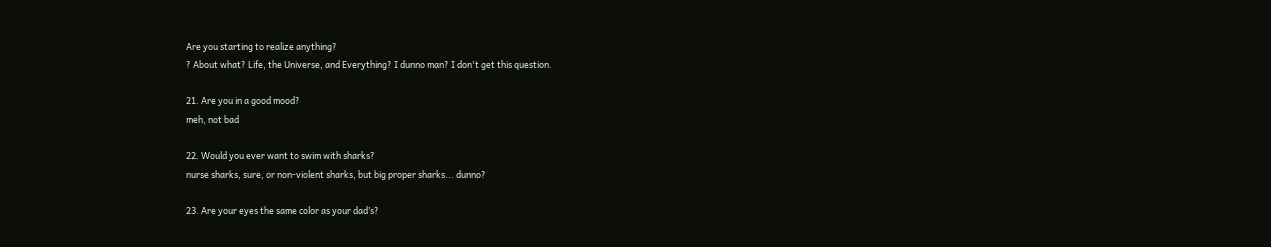Are you starting to realize anything?
? About what? Life, the Universe, and Everything? I dunno man? I don't get this question.

21. Are you in a good mood?
meh, not bad

22. Would you ever want to swim with sharks?
nurse sharks, sure, or non-violent sharks, but big proper sharks... dunno?

23. Are your eyes the same color as your dad’s?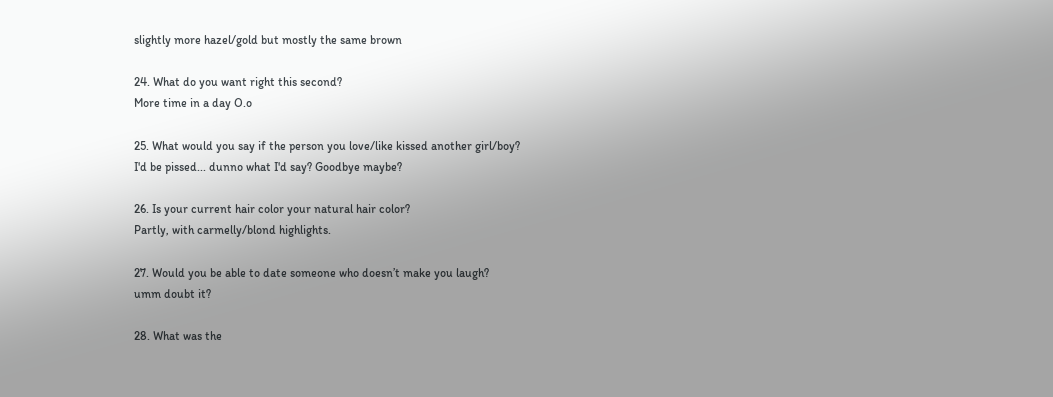slightly more hazel/gold but mostly the same brown

24. What do you want right this second?
More time in a day O.o

25. What would you say if the person you love/like kissed another girl/boy?
I'd be pissed... dunno what I'd say? Goodbye maybe?

26. Is your current hair color your natural hair color?
Partly, with carmelly/blond highlights.

27. Would you be able to date someone who doesn’t make you laugh?
umm doubt it?

28. What was the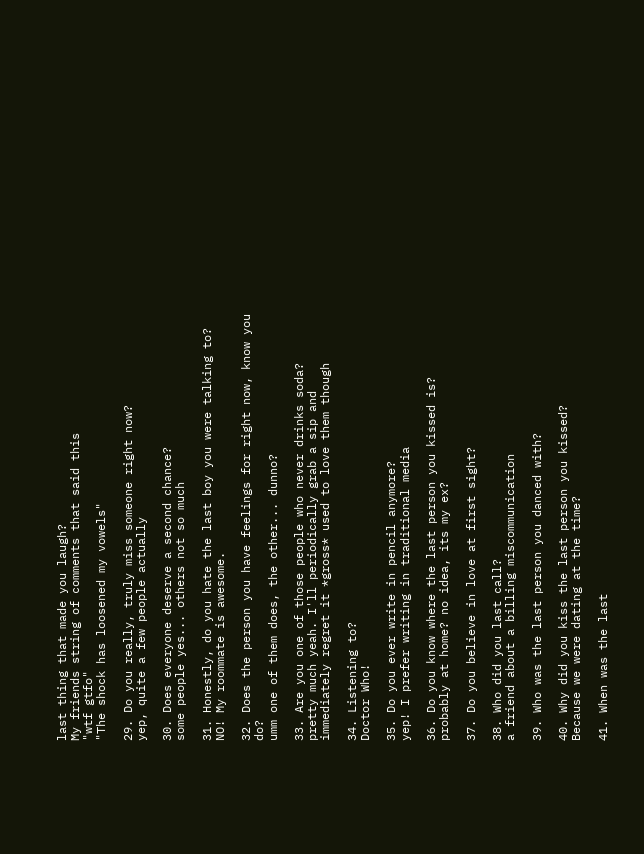last thing that made you laugh?
My friends string of comments that said this
"wtf gtfo"
"The shock has loosened my vowels"

29. Do you really, truly miss someone right now?
yep, quite a few people actually

30. Does everyone deserve a second chance?
some people yes... others not so much

31. Honestly, do you hate the last boy you were talking to?
NO! My roommate is awesome.

32. Does the person you have feelings for right now, know you do?
umm one of them does, the other... dunno?

33. Are you one of those people who never drinks soda?
pretty much yeah. I'll periodically grab a sip and immediately regret it *gross* used to love them though

34. Listening to?
Doctor Who!

35. Do you ever write in pencil anymore?
yep! I prefer writing in traditional media

36. Do you know where the last person you kissed is?
probably at home? no idea, its my ex?

37. Do you believe in love at first sight?

38. Who did you last call?
a friend about a billing miscommunication

39. Who was the last person you danced with?

40. Why did you kiss the last person you kissed?
Because we were dating at the time?

41. When was the last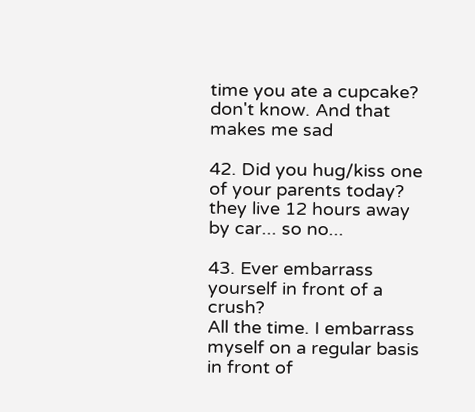time you ate a cupcake?
don't know. And that makes me sad

42. Did you hug/kiss one of your parents today?
they live 12 hours away by car... so no...

43. Ever embarrass yourself in front of a crush?
All the time. I embarrass myself on a regular basis in front of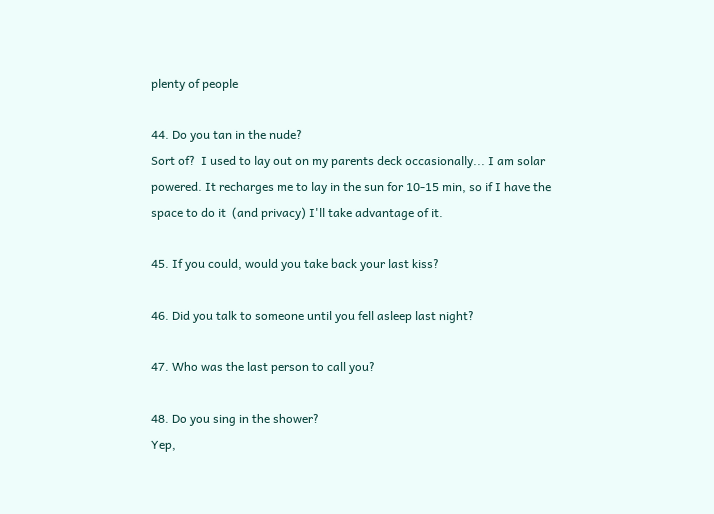plenty of people

44. Do you tan in the nude?
Sort of?  I used to lay out on my parents deck occasionally... I am solar powered. It recharges me to lay in the sun for 10-15 min, so if I have the space to do it  (and privacy) I'll take advantage of it.

45. If you could, would you take back your last kiss?

46. Did you talk to someone until you fell asleep last night?

47. Who was the last person to call you?

48. Do you sing in the shower?
Yep,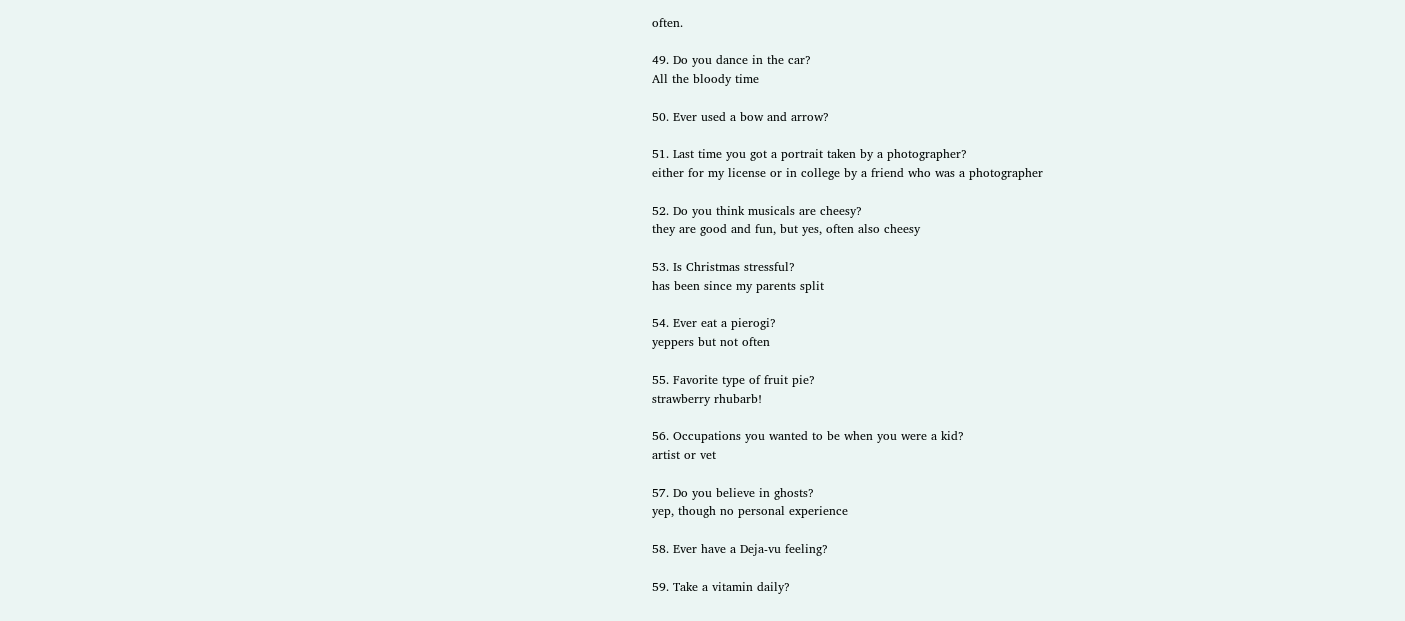often.

49. Do you dance in the car?
All the bloody time

50. Ever used a bow and arrow?

51. Last time you got a portrait taken by a photographer?
either for my license or in college by a friend who was a photographer

52. Do you think musicals are cheesy?
they are good and fun, but yes, often also cheesy

53. Is Christmas stressful?
has been since my parents split

54. Ever eat a pierogi?
yeppers but not often

55. Favorite type of fruit pie?
strawberry rhubarb!

56. Occupations you wanted to be when you were a kid?
artist or vet

57. Do you believe in ghosts?
yep, though no personal experience

58. Ever have a Deja-vu feeling?

59. Take a vitamin daily?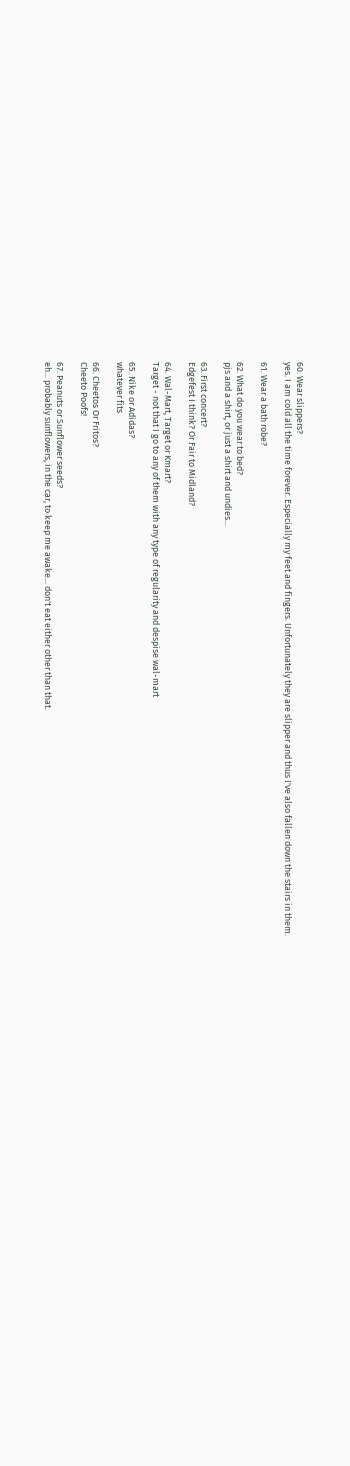60. Wear slippers?
yes. I am cold all the time forever. Especially my feet and fingers. Unfortunately they are slipper and thus I've also fallen down the stairs in them.

61. Wear a bath robe?

62. What do you wear to bed?
pjs and a shirt, or just a shirt and undies...

63. First concert?
Edgefest I think? Or Fair to Midland?

64. Wal-Mart, Target or Kmart?
Target - not that I go to any of them with any type of regularity and despise wal-mart

65. Nike or Adidas?
whatever fits

66. Cheetos Or Fritos?
Cheeto Poofs!

67. Peanuts or Sunflower seeds?
eh... probably sunflowers, in the car, to keep me awake... don't eat either other than that.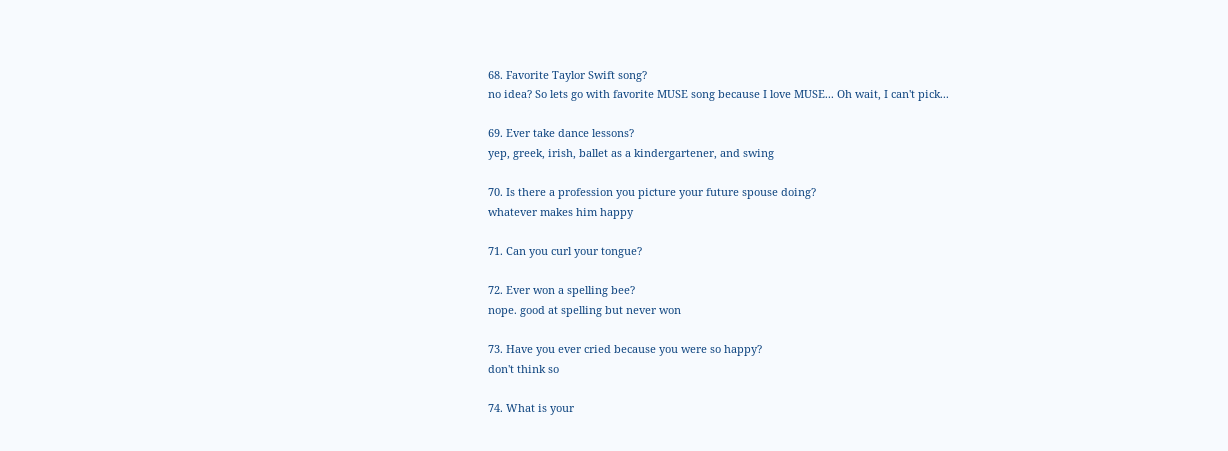68. Favorite Taylor Swift song?
no idea? So lets go with favorite MUSE song because I love MUSE... Oh wait, I can't pick...

69. Ever take dance lessons?
yep, greek, irish, ballet as a kindergartener, and swing

70. Is there a profession you picture your future spouse doing?
whatever makes him happy

71. Can you curl your tongue?

72. Ever won a spelling bee?
nope. good at spelling but never won

73. Have you ever cried because you were so happy?
don't think so

74. What is your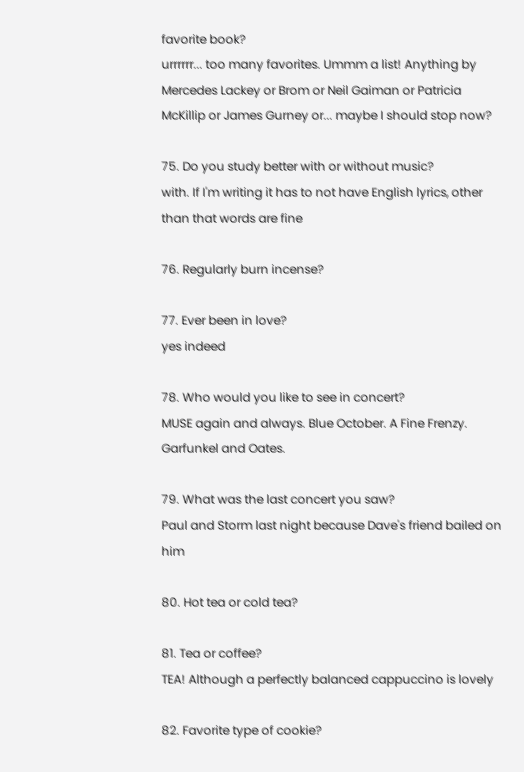favorite book?
urrrrrr... too many favorites. Ummm a list! Anything by Mercedes Lackey or Brom or Neil Gaiman or Patricia McKillip or James Gurney or... maybe I should stop now?

75. Do you study better with or without music?
with. If I'm writing it has to not have English lyrics, other than that words are fine

76. Regularly burn incense?

77. Ever been in love?
yes indeed

78. Who would you like to see in concert?
MUSE again and always. Blue October. A Fine Frenzy. Garfunkel and Oates.

79. What was the last concert you saw?
Paul and Storm last night because Dave's friend bailed on him

80. Hot tea or cold tea?

81. Tea or coffee?
TEA! Although a perfectly balanced cappuccino is lovely

82. Favorite type of cookie?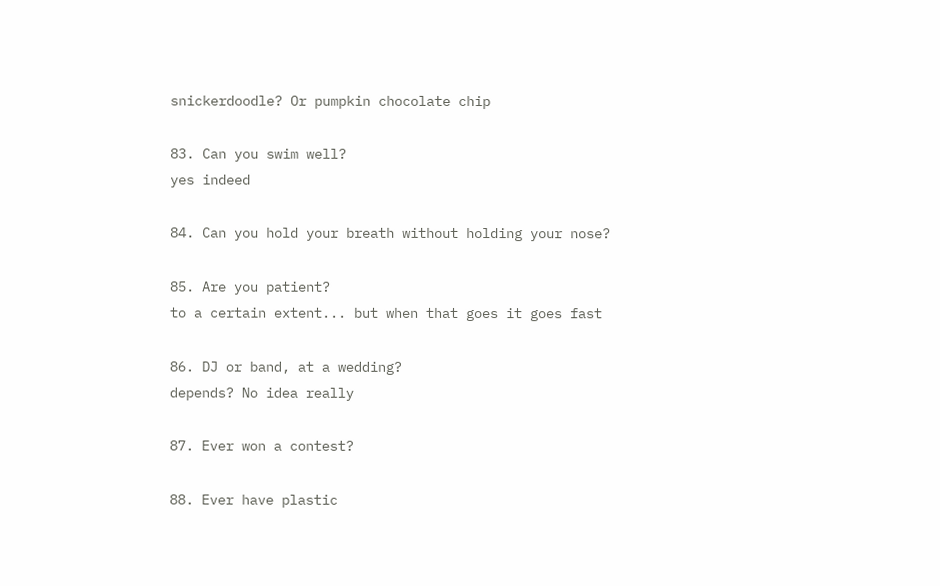snickerdoodle? Or pumpkin chocolate chip

83. Can you swim well?
yes indeed

84. Can you hold your breath without holding your nose?

85. Are you patient?
to a certain extent... but when that goes it goes fast

86. DJ or band, at a wedding?
depends? No idea really

87. Ever won a contest?

88. Ever have plastic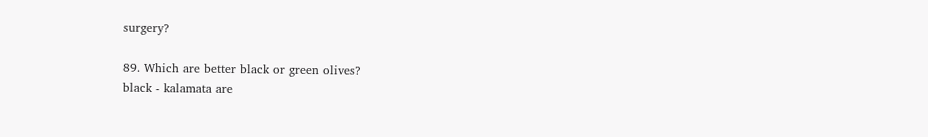surgery?

89. Which are better black or green olives?
black - kalamata are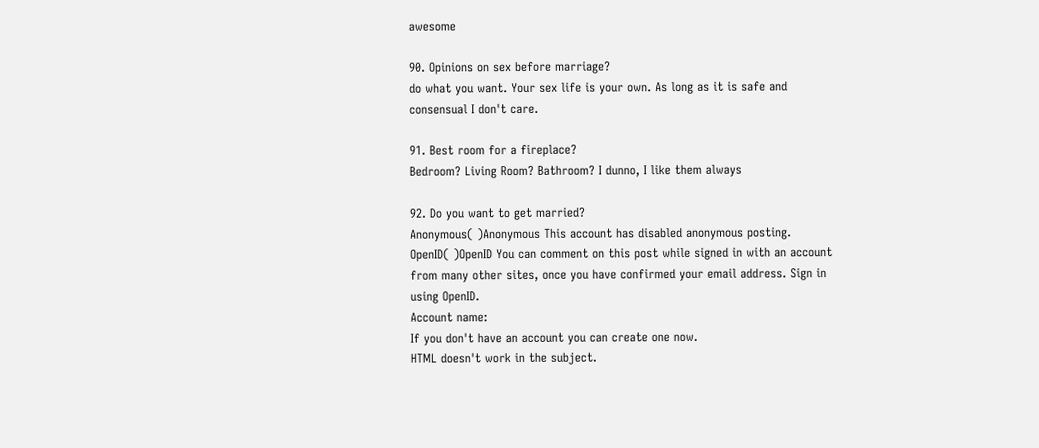awesome

90. Opinions on sex before marriage?
do what you want. Your sex life is your own. As long as it is safe and consensual I don't care.

91. Best room for a fireplace?
Bedroom? Living Room? Bathroom? I dunno, I like them always

92. Do you want to get married?
Anonymous( )Anonymous This account has disabled anonymous posting.
OpenID( )OpenID You can comment on this post while signed in with an account from many other sites, once you have confirmed your email address. Sign in using OpenID.
Account name:
If you don't have an account you can create one now.
HTML doesn't work in the subject.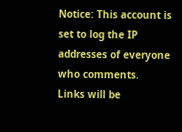Notice: This account is set to log the IP addresses of everyone who comments.
Links will be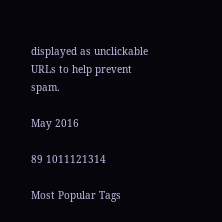displayed as unclickable URLs to help prevent spam.

May 2016

89 1011121314

Most Popular Tags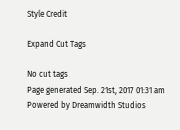Style Credit

Expand Cut Tags

No cut tags
Page generated Sep. 21st, 2017 01:31 am
Powered by Dreamwidth Studios